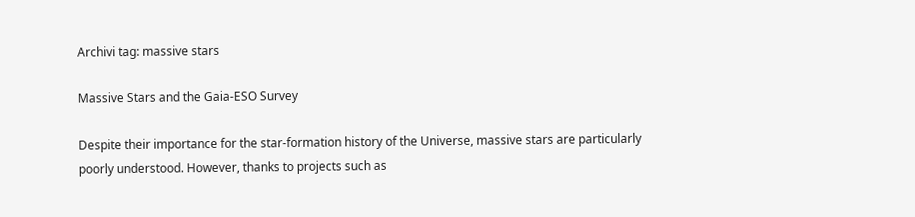Archivi tag: massive stars

Massive Stars and the Gaia-ESO Survey

Despite their importance for the star-formation history of the Universe, massive stars are particularly poorly understood. However, thanks to projects such as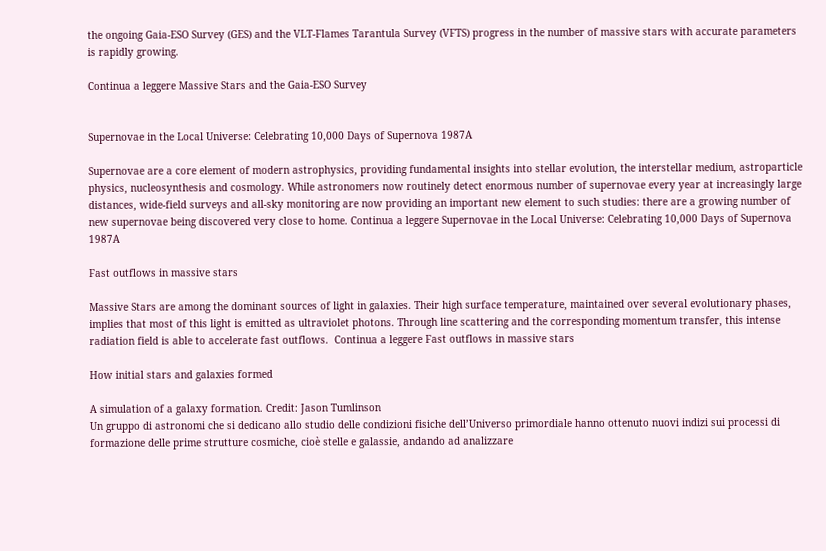the ongoing Gaia-ESO Survey (GES) and the VLT-Flames Tarantula Survey (VFTS) progress in the number of massive stars with accurate parameters is rapidly growing.

Continua a leggere Massive Stars and the Gaia-ESO Survey


Supernovae in the Local Universe: Celebrating 10,000 Days of Supernova 1987A

Supernovae are a core element of modern astrophysics, providing fundamental insights into stellar evolution, the interstellar medium, astroparticle physics, nucleosynthesis and cosmology. While astronomers now routinely detect enormous number of supernovae every year at increasingly large distances, wide-field surveys and all-sky monitoring are now providing an important new element to such studies: there are a growing number of new supernovae being discovered very close to home. Continua a leggere Supernovae in the Local Universe: Celebrating 10,000 Days of Supernova 1987A

Fast outflows in massive stars

Massive Stars are among the dominant sources of light in galaxies. Their high surface temperature, maintained over several evolutionary phases, implies that most of this light is emitted as ultraviolet photons. Through line scattering and the corresponding momentum transfer, this intense radiation field is able to accelerate fast outflows.  Continua a leggere Fast outflows in massive stars

How initial stars and galaxies formed

A simulation of a galaxy formation. Credit: Jason Tumlinson
Un gruppo di astronomi che si dedicano allo studio delle condizioni fisiche dell’Universo primordiale hanno ottenuto nuovi indizi sui processi di formazione delle prime strutture cosmiche, cioè stelle e galassie, andando ad analizzare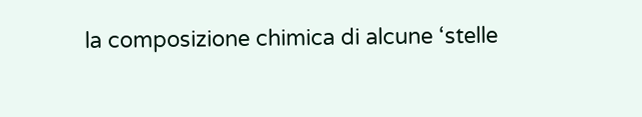la composizione chimica di alcune ‘stelle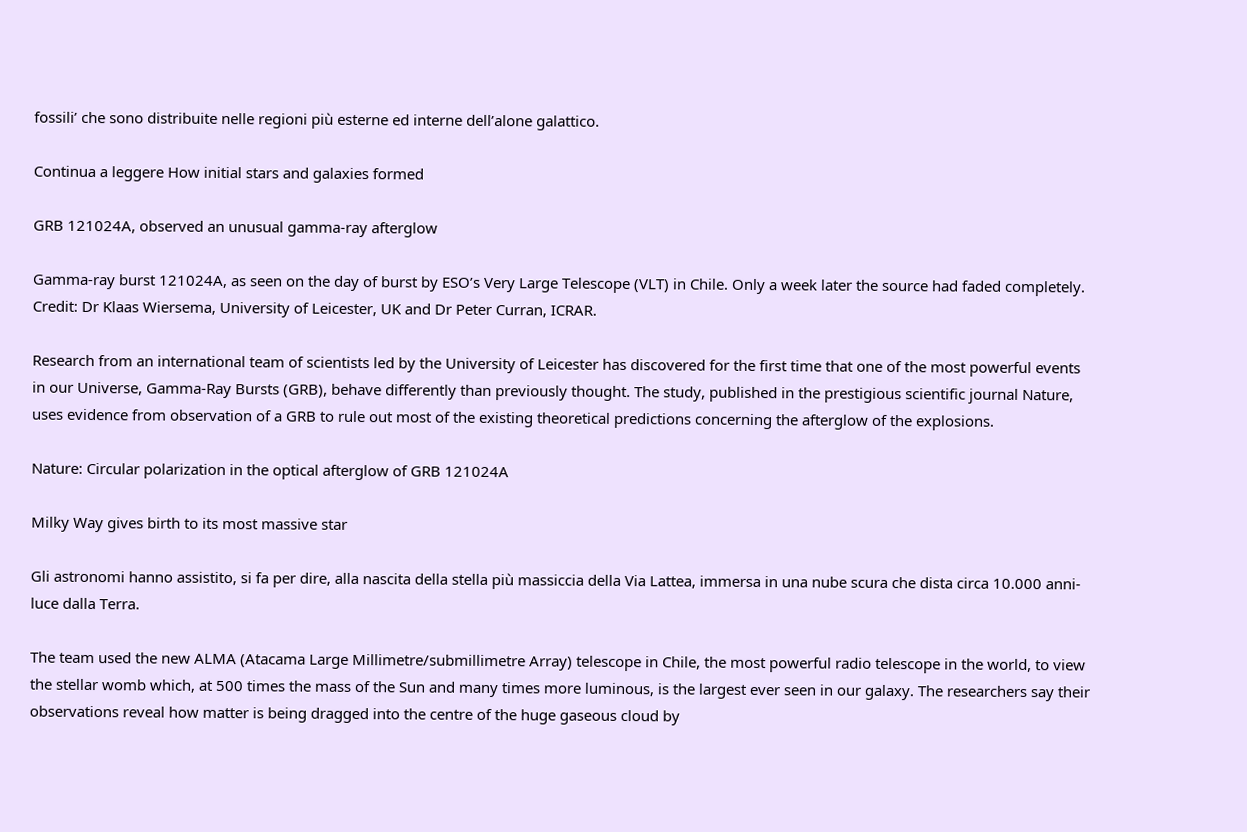fossili’ che sono distribuite nelle regioni più esterne ed interne dell’alone galattico.

Continua a leggere How initial stars and galaxies formed

GRB 121024A, observed an unusual gamma-ray afterglow

Gamma-ray burst 121024A, as seen on the day of burst by ESO’s Very Large Telescope (VLT) in Chile. Only a week later the source had faded completely. Credit: Dr Klaas Wiersema, University of Leicester, UK and Dr Peter Curran, ICRAR.

Research from an international team of scientists led by the University of Leicester has discovered for the first time that one of the most powerful events in our Universe, Gamma-Ray Bursts (GRB), behave differently than previously thought. The study, published in the prestigious scientific journal Nature, uses evidence from observation of a GRB to rule out most of the existing theoretical predictions concerning the afterglow of the explosions.

Nature: Circular polarization in the optical afterglow of GRB 121024A

Milky Way gives birth to its most massive star

Gli astronomi hanno assistito, si fa per dire, alla nascita della stella più massiccia della Via Lattea, immersa in una nube scura che dista circa 10.000 anni-luce dalla Terra.

The team used the new ALMA (Atacama Large Millimetre/submillimetre Array) telescope in Chile, the most powerful radio telescope in the world, to view the stellar womb which, at 500 times the mass of the Sun and many times more luminous, is the largest ever seen in our galaxy. The researchers say their observations reveal how matter is being dragged into the centre of the huge gaseous cloud by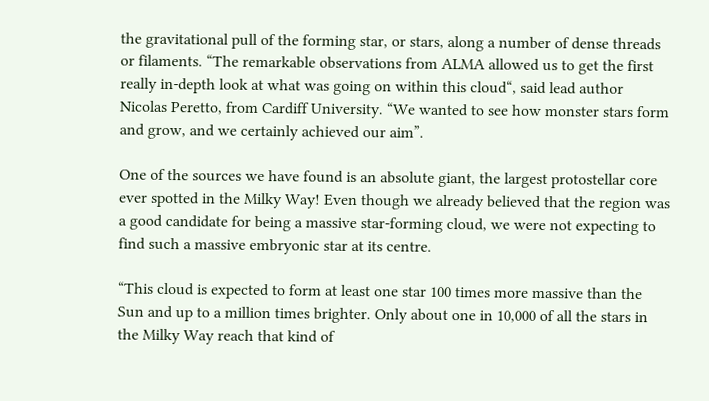the gravitational pull of the forming star, or stars, along a number of dense threads or filaments. “The remarkable observations from ALMA allowed us to get the first really in-depth look at what was going on within this cloud“, said lead author Nicolas Peretto, from Cardiff University. “We wanted to see how monster stars form and grow, and we certainly achieved our aim”.

One of the sources we have found is an absolute giant, the largest protostellar core ever spotted in the Milky Way! Even though we already believed that the region was a good candidate for being a massive star-forming cloud, we were not expecting to find such a massive embryonic star at its centre.

“This cloud is expected to form at least one star 100 times more massive than the Sun and up to a million times brighter. Only about one in 10,000 of all the stars in the Milky Way reach that kind of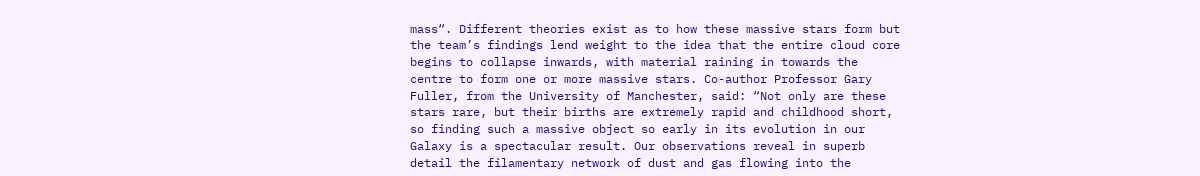mass“. Different theories exist as to how these massive stars form but the team’s findings lend weight to the idea that the entire cloud core begins to collapse inwards, with material raining in towards the centre to form one or more massive stars. Co-author Professor Gary Fuller, from the University of Manchester, said: “Not only are these stars rare, but their births are extremely rapid and childhood short, so finding such a massive object so early in its evolution in our Galaxy is a spectacular result. Our observations reveal in superb detail the filamentary network of dust and gas flowing into the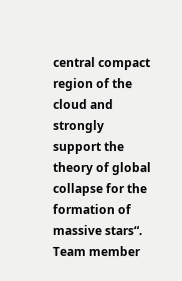central compact region of the cloud and strongly support the theory of global collapse for the formation of massive stars“. Team member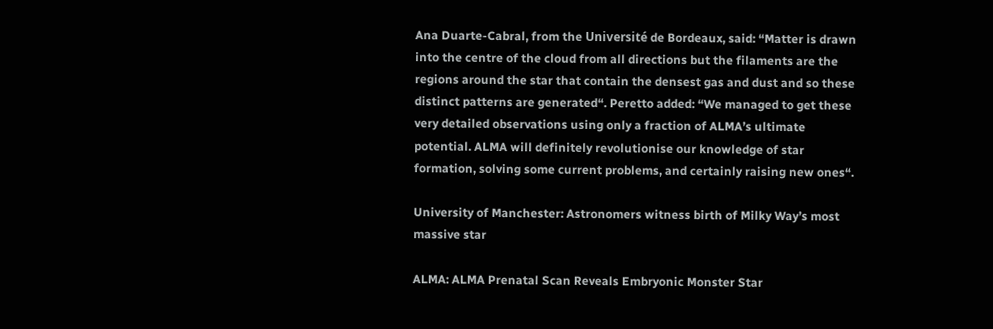Ana Duarte-Cabral, from the Université de Bordeaux, said: “Matter is drawn into the centre of the cloud from all directions but the filaments are the regions around the star that contain the densest gas and dust and so these distinct patterns are generated“. Peretto added: “We managed to get these very detailed observations using only a fraction of ALMA’s ultimate potential. ALMA will definitely revolutionise our knowledge of star formation, solving some current problems, and certainly raising new ones“.

University of Manchester: Astronomers witness birth of Milky Way’s most massive star

ALMA: ALMA Prenatal Scan Reveals Embryonic Monster Star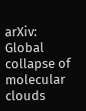arXiv: Global collapse of molecular clouds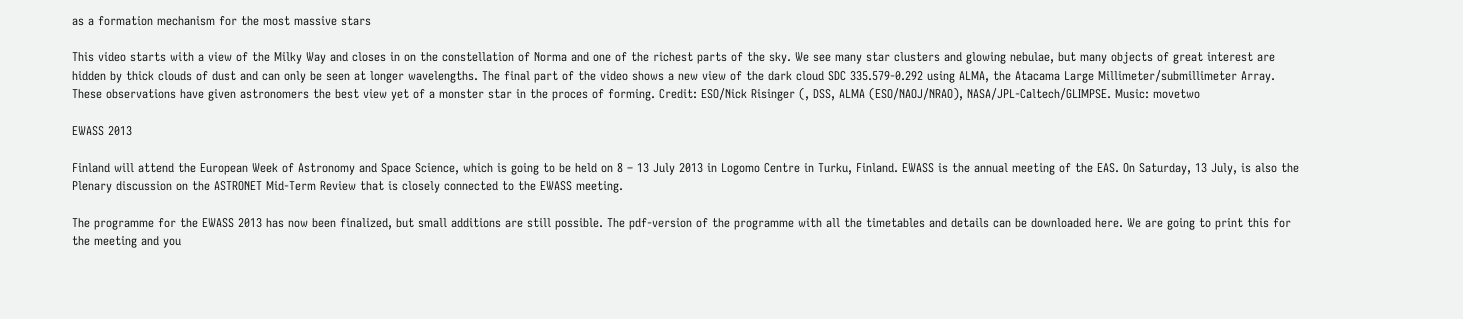as a formation mechanism for the most massive stars

This video starts with a view of the Milky Way and closes in on the constellation of Norma and one of the richest parts of the sky. We see many star clusters and glowing nebulae, but many objects of great interest are hidden by thick clouds of dust and can only be seen at longer wavelengths. The final part of the video shows a new view of the dark cloud SDC 335.579-0.292 using ALMA, the Atacama Large Millimeter/submillimeter Array. These observations have given astronomers the best view yet of a monster star in the proces of forming. Credit: ESO/Nick Risinger (, DSS, ALMA (ESO/NAOJ/NRAO), NASA/JPL-Caltech/GLIMPSE. Music: movetwo

EWASS 2013

Finland will attend the European Week of Astronomy and Space Science, which is going to be held on 8 – 13 July 2013 in Logomo Centre in Turku, Finland. EWASS is the annual meeting of the EAS. On Saturday, 13 July, is also the Plenary discussion on the ASTRONET Mid-Term Review that is closely connected to the EWASS meeting.

The programme for the EWASS 2013 has now been finalized, but small additions are still possible. The pdf-version of the programme with all the timetables and details can be downloaded here. We are going to print this for the meeting and you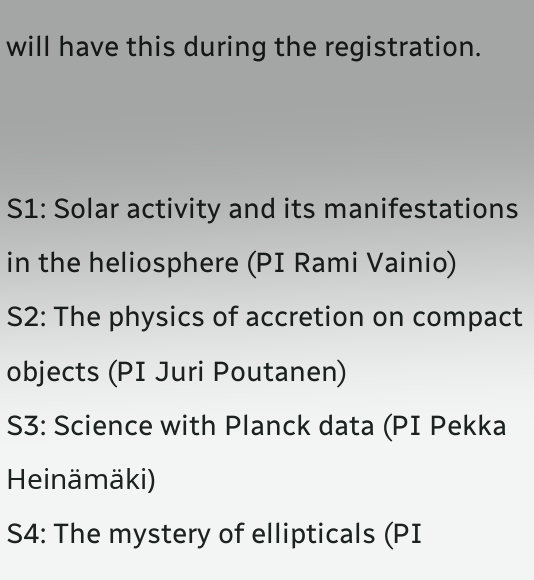will have this during the registration.


S1: Solar activity and its manifestations in the heliosphere (PI Rami Vainio)
S2: The physics of accretion on compact objects (PI Juri Poutanen)
S3: Science with Planck data (PI Pekka Heinämäki)
S4: The mystery of ellipticals (PI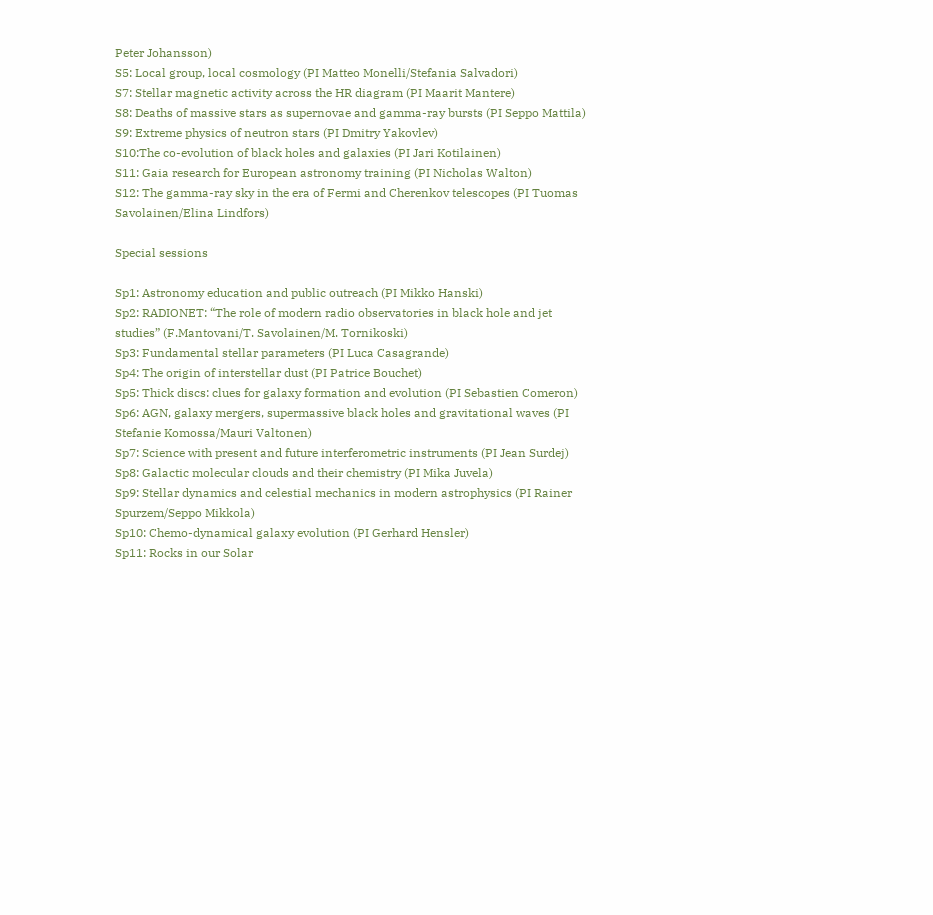Peter Johansson)
S5: Local group, local cosmology (PI Matteo Monelli/Stefania Salvadori)
S7: Stellar magnetic activity across the HR diagram (PI Maarit Mantere)
S8: Deaths of massive stars as supernovae and gamma-ray bursts (PI Seppo Mattila)
S9: Extreme physics of neutron stars (PI Dmitry Yakovlev)
S10:The co-evolution of black holes and galaxies (PI Jari Kotilainen)
S11: Gaia research for European astronomy training (PI Nicholas Walton)
S12: The gamma-ray sky in the era of Fermi and Cherenkov telescopes (PI Tuomas Savolainen/Elina Lindfors)

Special sessions

Sp1: Astronomy education and public outreach (PI Mikko Hanski)
Sp2: RADIONET: “The role of modern radio observatories in black hole and jet studies” (F.Mantovani/T. Savolainen/M. Tornikoski)
Sp3: Fundamental stellar parameters (PI Luca Casagrande)
Sp4: The origin of interstellar dust (PI Patrice Bouchet)
Sp5: Thick discs: clues for galaxy formation and evolution (PI Sebastien Comeron)
Sp6: AGN, galaxy mergers, supermassive black holes and gravitational waves (PI Stefanie Komossa/Mauri Valtonen)
Sp7: Science with present and future interferometric instruments (PI Jean Surdej)
Sp8: Galactic molecular clouds and their chemistry (PI Mika Juvela)
Sp9: Stellar dynamics and celestial mechanics in modern astrophysics (PI Rainer Spurzem/Seppo Mikkola)
Sp10: Chemo-dynamical galaxy evolution (PI Gerhard Hensler)
Sp11: Rocks in our Solar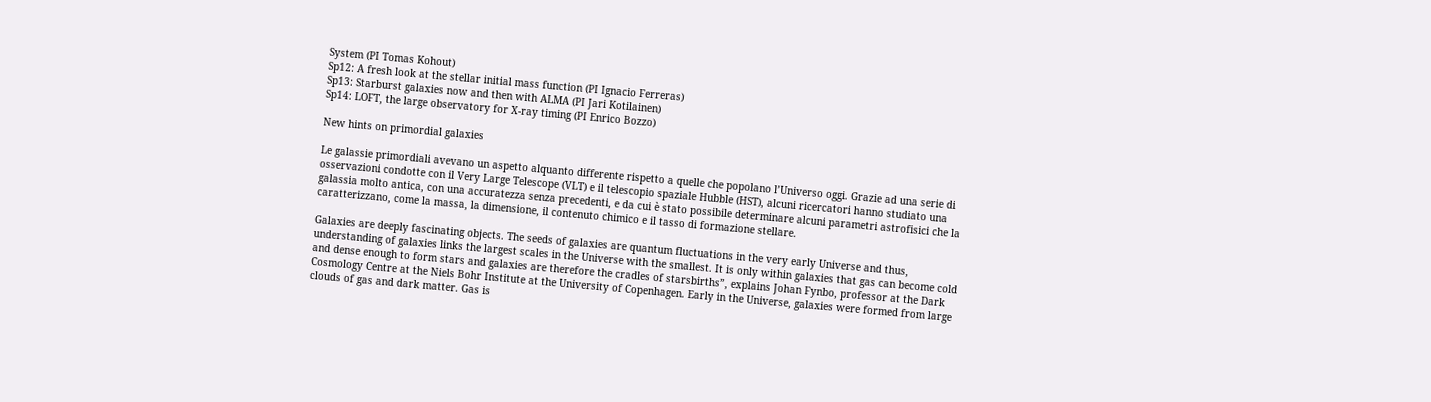System (PI Tomas Kohout)
Sp12: A fresh look at the stellar initial mass function (PI Ignacio Ferreras)
Sp13: Starburst galaxies now and then with ALMA (PI Jari Kotilainen)
Sp14: LOFT, the large observatory for X-ray timing (PI Enrico Bozzo)

New hints on primordial galaxies

Le galassie primordiali avevano un aspetto alquanto differente rispetto a quelle che popolano l’Universo oggi. Grazie ad una serie di osservazioni condotte con il Very Large Telescope (VLT) e il telescopio spaziale Hubble (HST), alcuni ricercatori hanno studiato una galassia molto antica, con una accuratezza senza precedenti, e da cui è stato possibile determinare alcuni parametri astrofisici che la caratterizzano, come la massa, la dimensione, il contenuto chimico e il tasso di formazione stellare.

Galaxies are deeply fascinating objects. The seeds of galaxies are quantum fluctuations in the very early Universe and thus, understanding of galaxies links the largest scales in the Universe with the smallest. It is only within galaxies that gas can become cold and dense enough to form stars and galaxies are therefore the cradles of starsbirths”, explains Johan Fynbo, professor at the Dark Cosmology Centre at the Niels Bohr Institute at the University of Copenhagen. Early in the Universe, galaxies were formed from large clouds of gas and dark matter. Gas is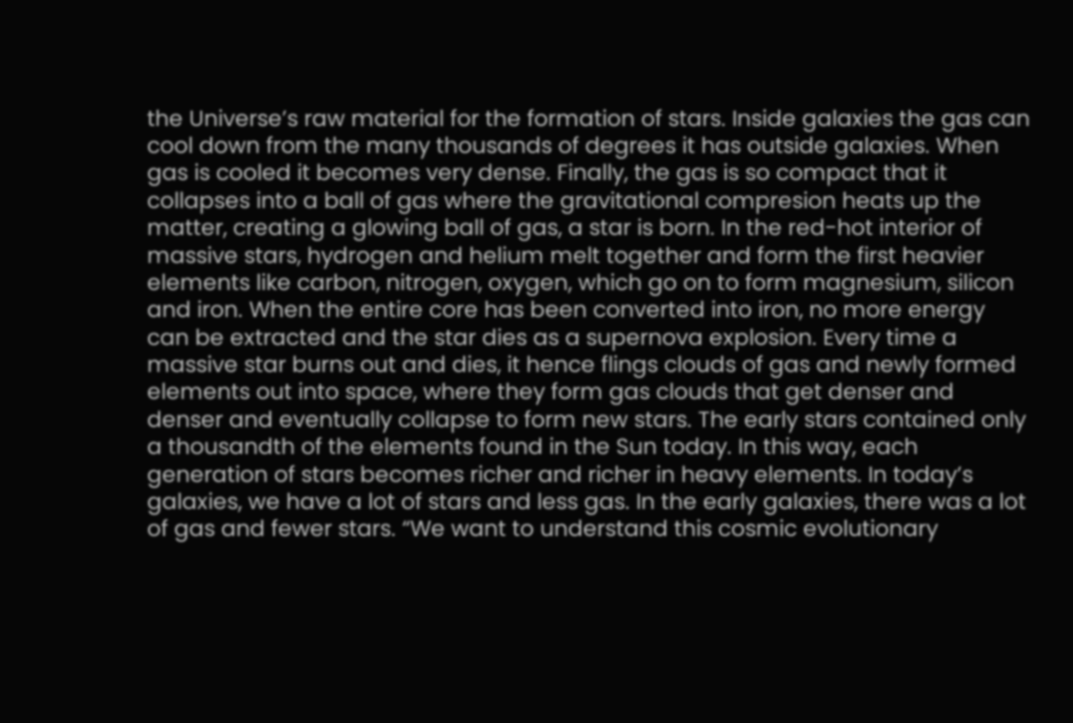the Universe’s raw material for the formation of stars. Inside galaxies the gas can cool down from the many thousands of degrees it has outside galaxies. When gas is cooled it becomes very dense. Finally, the gas is so compact that it collapses into a ball of gas where the gravitational compresion heats up the matter, creating a glowing ball of gas, a star is born. In the red-hot interior of massive stars, hydrogen and helium melt together and form the first heavier elements like carbon, nitrogen, oxygen, which go on to form magnesium, silicon and iron. When the entire core has been converted into iron, no more energy can be extracted and the star dies as a supernova explosion. Every time a massive star burns out and dies, it hence flings clouds of gas and newly formed elements out into space, where they form gas clouds that get denser and denser and eventually collapse to form new stars. The early stars contained only a thousandth of the elements found in the Sun today. In this way, each generation of stars becomes richer and richer in heavy elements. In today’s galaxies, we have a lot of stars and less gas. In the early galaxies, there was a lot of gas and fewer stars. “We want to understand this cosmic evolutionary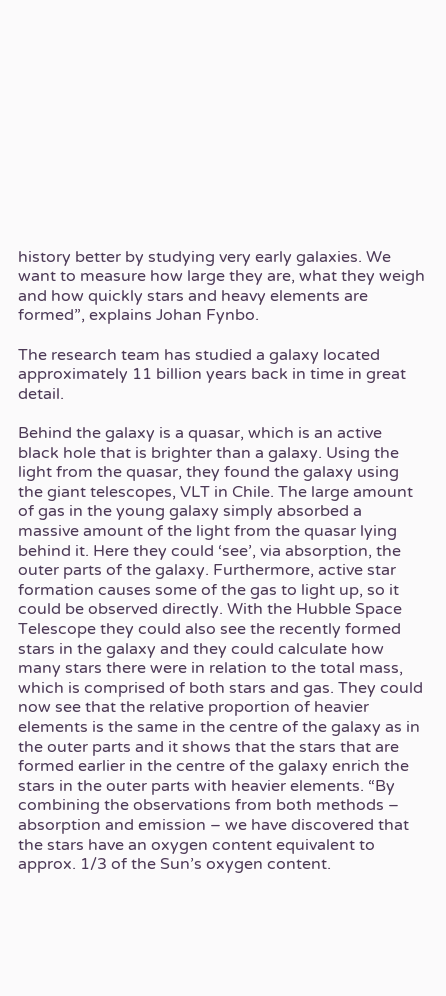history better by studying very early galaxies. We want to measure how large they are, what they weigh and how quickly stars and heavy elements are formed”, explains Johan Fynbo.

The research team has studied a galaxy located approximately 11 billion years back in time in great detail.

Behind the galaxy is a quasar, which is an active black hole that is brighter than a galaxy. Using the light from the quasar, they found the galaxy using the giant telescopes, VLT in Chile. The large amount of gas in the young galaxy simply absorbed a massive amount of the light from the quasar lying behind it. Here they could ‘see’, via absorption, the outer parts of the galaxy. Furthermore, active star formation causes some of the gas to light up, so it could be observed directly. With the Hubble Space Telescope they could also see the recently formed stars in the galaxy and they could calculate how many stars there were in relation to the total mass, which is comprised of both stars and gas. They could now see that the relative proportion of heavier elements is the same in the centre of the galaxy as in the outer parts and it shows that the stars that are formed earlier in the centre of the galaxy enrich the stars in the outer parts with heavier elements. “By combining the observations from both methods – absorption and emission – we have discovered that the stars have an oxygen content equivalent to approx. 1/3 of the Sun’s oxygen content.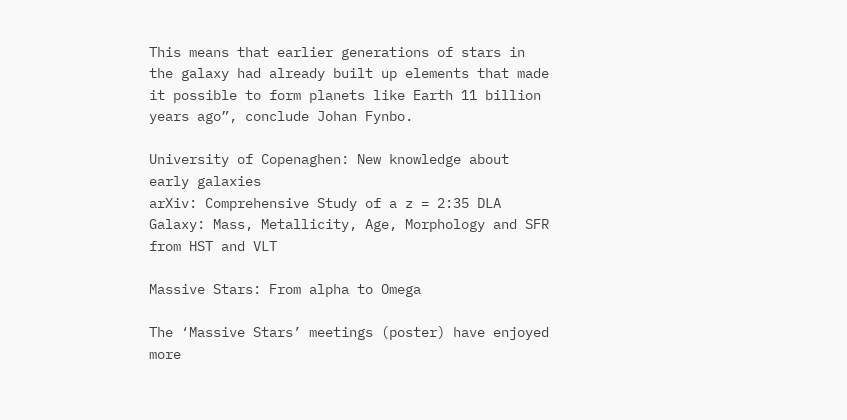This means that earlier generations of stars in the galaxy had already built up elements that made it possible to form planets like Earth 11 billion years ago”, conclude Johan Fynbo.

University of Copenaghen: New knowledge about early galaxies
arXiv: Comprehensive Study of a z = 2:35 DLA Galaxy: Mass, Metallicity, Age, Morphology and SFR from HST and VLT

Massive Stars: From alpha to Omega

The ‘Massive Stars’ meetings (poster) have enjoyed more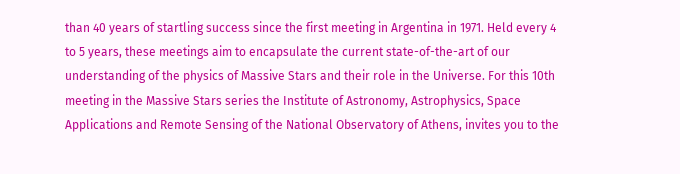than 40 years of startling success since the first meeting in Argentina in 1971. Held every 4 to 5 years, these meetings aim to encapsulate the current state-of-the-art of our understanding of the physics of Massive Stars and their role in the Universe. For this 10th meeting in the Massive Stars series the Institute of Astronomy, Astrophysics, Space Applications and Remote Sensing of the National Observatory of Athens, invites you to the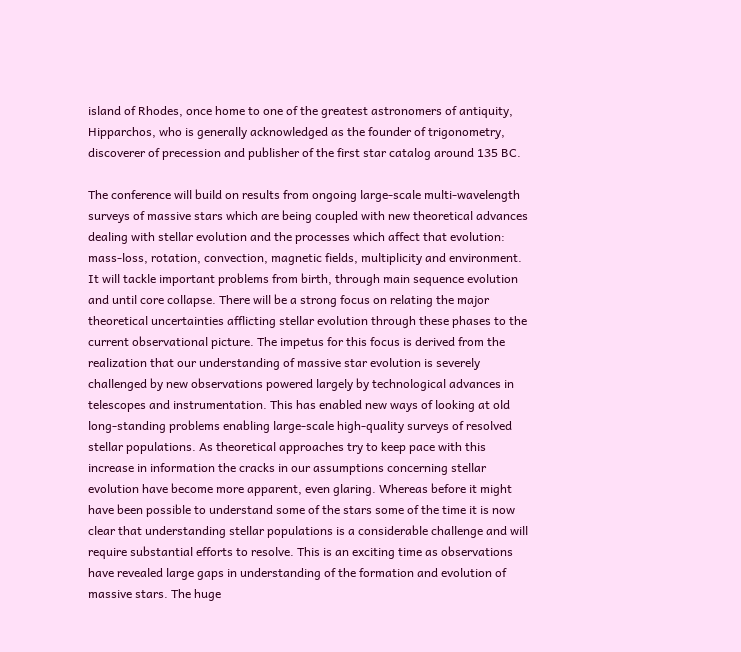island of Rhodes, once home to one of the greatest astronomers of antiquity, Hipparchos, who is generally acknowledged as the founder of trigonometry, discoverer of precession and publisher of the first star catalog around 135 BC.

The conference will build on results from ongoing large-scale multi-wavelength surveys of massive stars which are being coupled with new theoretical advances dealing with stellar evolution and the processes which affect that evolution: mass-loss, rotation, convection, magnetic fields, multiplicity and environment. It will tackle important problems from birth, through main sequence evolution and until core collapse. There will be a strong focus on relating the major theoretical uncertainties afflicting stellar evolution through these phases to the current observational picture. The impetus for this focus is derived from the realization that our understanding of massive star evolution is severely challenged by new observations powered largely by technological advances in telescopes and instrumentation. This has enabled new ways of looking at old long-standing problems enabling large-scale high-quality surveys of resolved stellar populations. As theoretical approaches try to keep pace with this increase in information the cracks in our assumptions concerning stellar evolution have become more apparent, even glaring. Whereas before it might have been possible to understand some of the stars some of the time it is now clear that understanding stellar populations is a considerable challenge and will require substantial efforts to resolve. This is an exciting time as observations have revealed large gaps in understanding of the formation and evolution of massive stars. The huge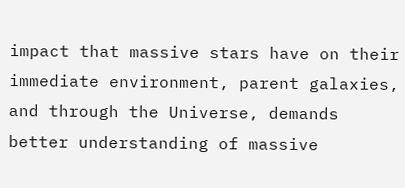impact that massive stars have on their immediate environment, parent galaxies, and through the Universe, demands better understanding of massive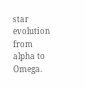star evolution from alpha to Omega.